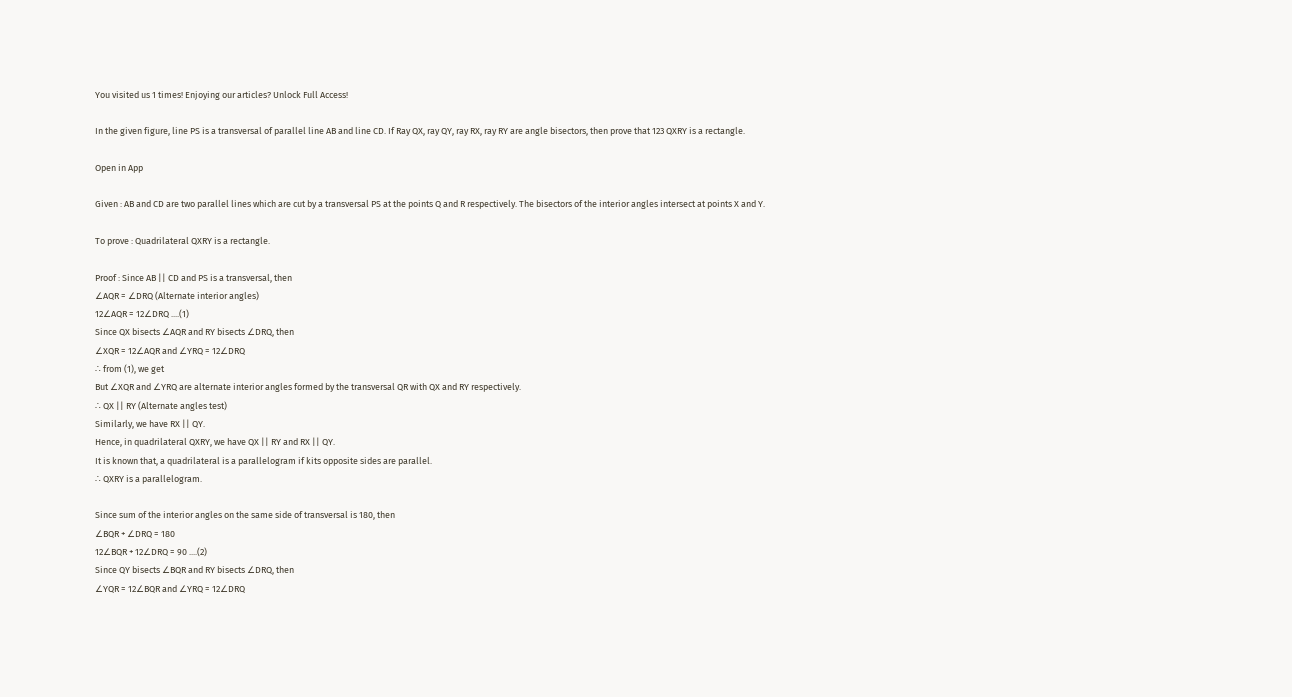You visited us 1 times! Enjoying our articles? Unlock Full Access!

In the given figure, line PS is a transversal of parallel line AB and line CD. If Ray QX, ray QY, ray RX, ray RY are angle bisectors, then prove that 123 QXRY is a rectangle.

Open in App

Given : AB and CD are two parallel lines which are cut by a transversal PS at the points Q and R respectively. The bisectors of the interior angles intersect at points X and Y.

To prove : Quadrilateral QXRY is a rectangle.

Proof : Since AB || CD and PS is a transversal, then
∠AQR = ∠DRQ (Alternate interior angles)
12∠AQR = 12∠DRQ ....(1)
Since QX bisects ∠AQR and RY bisects ∠DRQ, then
∠XQR = 12∠AQR and ∠YRQ = 12∠DRQ
∴ from (1), we get
But ∠XQR and ∠YRQ are alternate interior angles formed by the transversal QR with QX and RY respectively.
∴ QX || RY (Alternate angles test)
Similarly, we have RX || QY.
Hence, in quadrilateral QXRY, we have QX || RY and RX || QY.
It is known that, a quadrilateral is a parallelogram if kits opposite sides are parallel.
∴ QXRY is a parallelogram.

Since sum of the interior angles on the same side of transversal is 180, then
∠BQR + ∠DRQ = 180
12∠BQR + 12∠DRQ = 90 ....(2)
Since QY bisects ∠BQR and RY bisects ∠DRQ, then
∠YQR = 12∠BQR and ∠YRQ = 12∠DRQ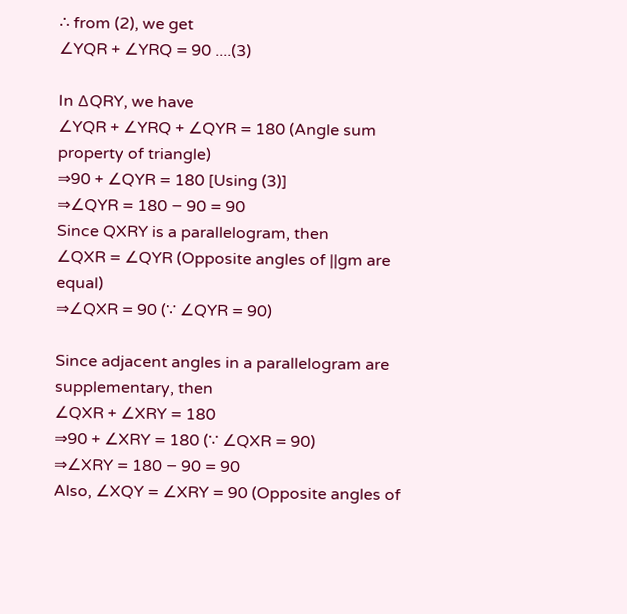∴ from (2), we get
∠YQR + ∠YRQ = 90 ....(3)

In ∆QRY, we have
∠YQR + ∠YRQ + ∠QYR = 180 (Angle sum property of triangle)
⇒90 + ∠QYR = 180 [Using (3)]
⇒∠QYR = 180 − 90 = 90
Since QXRY is a parallelogram, then
∠QXR = ∠QYR (Opposite angles of ||gm are equal)
⇒∠QXR = 90 (∵ ∠QYR = 90)

Since adjacent angles in a parallelogram are supplementary, then
∠QXR + ∠XRY = 180
⇒90 + ∠XRY = 180 (∵ ∠QXR = 90)
⇒∠XRY = 180 − 90 = 90
Also, ∠XQY = ∠XRY = 90 (Opposite angles of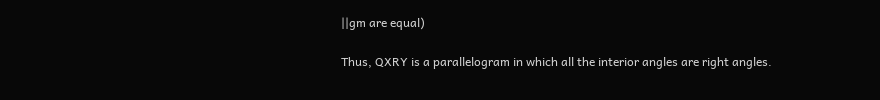||gm are equal)

Thus, QXRY is a parallelogram in which all the interior angles are right angles.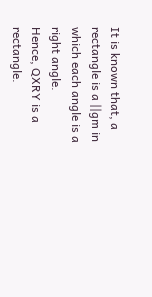It is known that, a rectangle is a ||gm in which each angle is a right angle.
Hence, QXRY is a rectangle.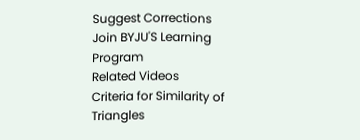Suggest Corrections
Join BYJU'S Learning Program
Related Videos
Criteria for Similarity of Triangles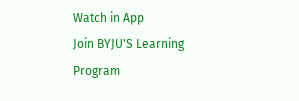Watch in App
Join BYJU'S Learning Program